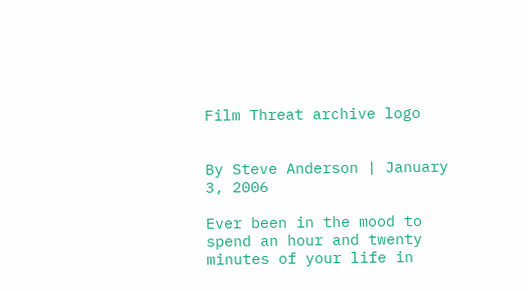Film Threat archive logo


By Steve Anderson | January 3, 2006

Ever been in the mood to spend an hour and twenty minutes of your life in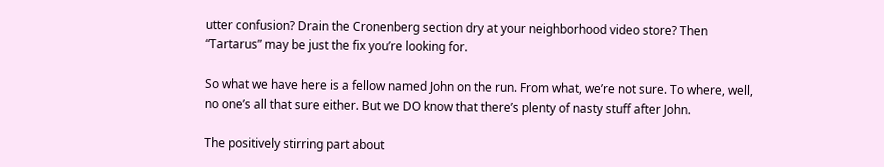utter confusion? Drain the Cronenberg section dry at your neighborhood video store? Then “Tartarus” may be just the fix you’re looking for.

So what we have here is a fellow named John on the run. From what, we’re not sure. To where, well, no one’s all that sure either. But we DO know that there’s plenty of nasty stuff after John.

The positively stirring part about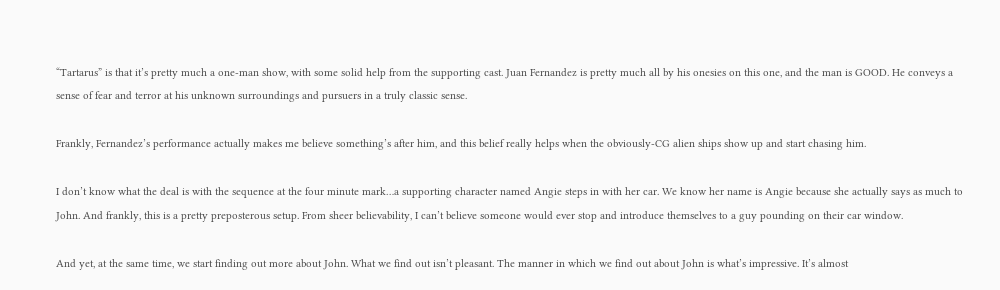“Tartarus” is that it’s pretty much a one-man show, with some solid help from the supporting cast. Juan Fernandez is pretty much all by his onesies on this one, and the man is GOOD. He conveys a sense of fear and terror at his unknown surroundings and pursuers in a truly classic sense.

Frankly, Fernandez’s performance actually makes me believe something’s after him, and this belief really helps when the obviously-CG alien ships show up and start chasing him.

I don’t know what the deal is with the sequence at the four minute mark…a supporting character named Angie steps in with her car. We know her name is Angie because she actually says as much to John. And frankly, this is a pretty preposterous setup. From sheer believability, I can’t believe someone would ever stop and introduce themselves to a guy pounding on their car window.

And yet, at the same time, we start finding out more about John. What we find out isn’t pleasant. The manner in which we find out about John is what’s impressive. It’s almost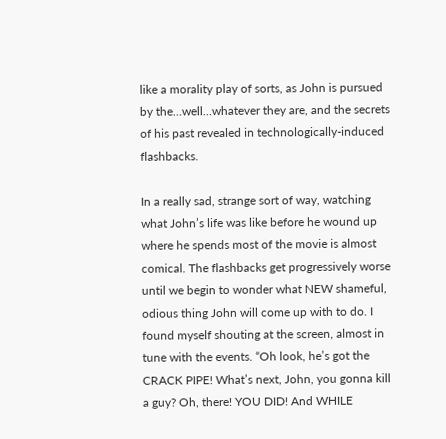like a morality play of sorts, as John is pursued by the…well…whatever they are, and the secrets of his past revealed in technologically-induced flashbacks.

In a really sad, strange sort of way, watching what John’s life was like before he wound up where he spends most of the movie is almost comical. The flashbacks get progressively worse until we begin to wonder what NEW shameful, odious thing John will come up with to do. I found myself shouting at the screen, almost in tune with the events. “Oh look, he’s got the CRACK PIPE! What’s next, John, you gonna kill a guy? Oh, there! YOU DID! And WHILE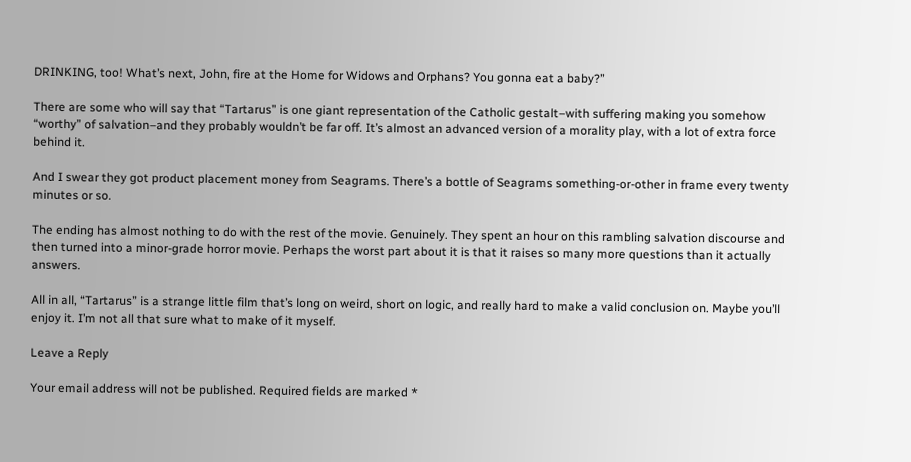DRINKING, too! What’s next, John, fire at the Home for Widows and Orphans? You gonna eat a baby?”

There are some who will say that “Tartarus” is one giant representation of the Catholic gestalt–with suffering making you somehow “worthy” of salvation–and they probably wouldn’t be far off. It’s almost an advanced version of a morality play, with a lot of extra force behind it.

And I swear they got product placement money from Seagrams. There’s a bottle of Seagrams something-or-other in frame every twenty minutes or so.

The ending has almost nothing to do with the rest of the movie. Genuinely. They spent an hour on this rambling salvation discourse and then turned into a minor-grade horror movie. Perhaps the worst part about it is that it raises so many more questions than it actually answers.

All in all, “Tartarus” is a strange little film that’s long on weird, short on logic, and really hard to make a valid conclusion on. Maybe you’ll enjoy it. I’m not all that sure what to make of it myself.

Leave a Reply

Your email address will not be published. Required fields are marked *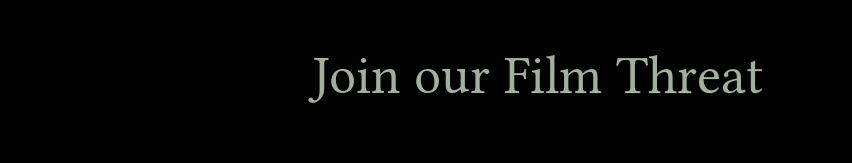Join our Film Threat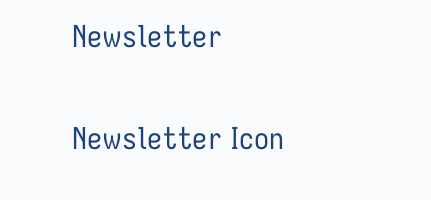Newsletter

Newsletter Icon